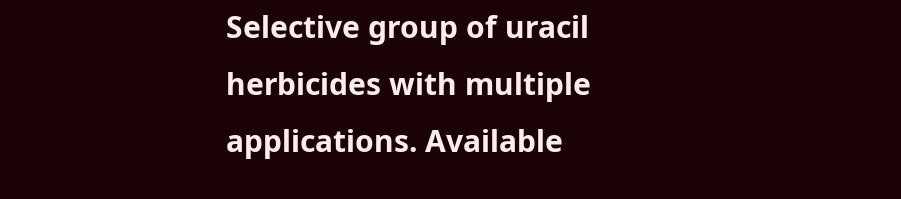Selective group of uracil herbicides with multiple applications. Available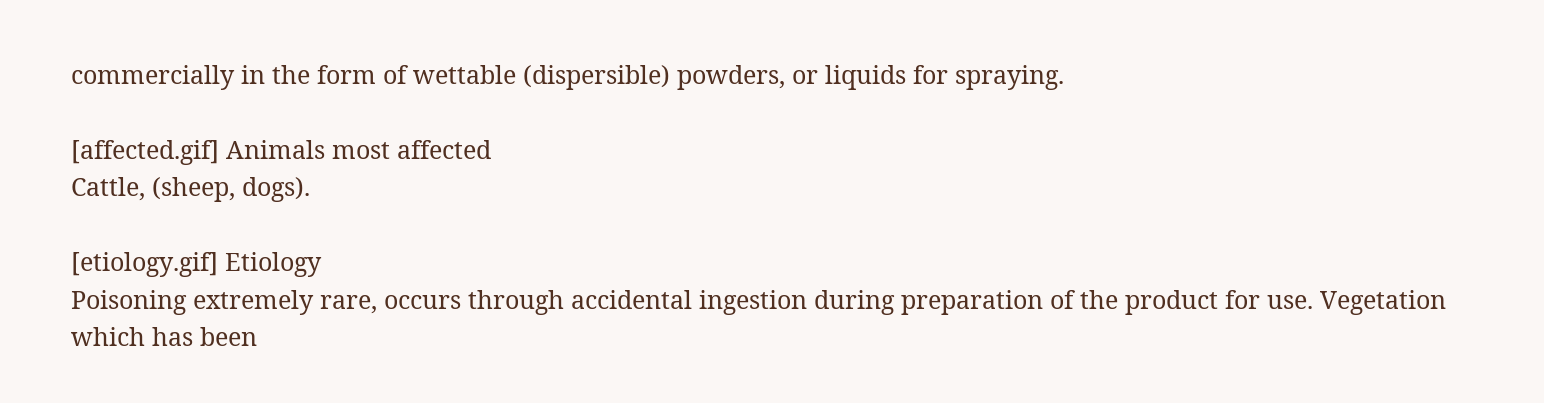commercially in the form of wettable (dispersible) powders, or liquids for spraying.

[affected.gif] Animals most affected
Cattle, (sheep, dogs).

[etiology.gif] Etiology
Poisoning extremely rare, occurs through accidental ingestion during preparation of the product for use. Vegetation which has been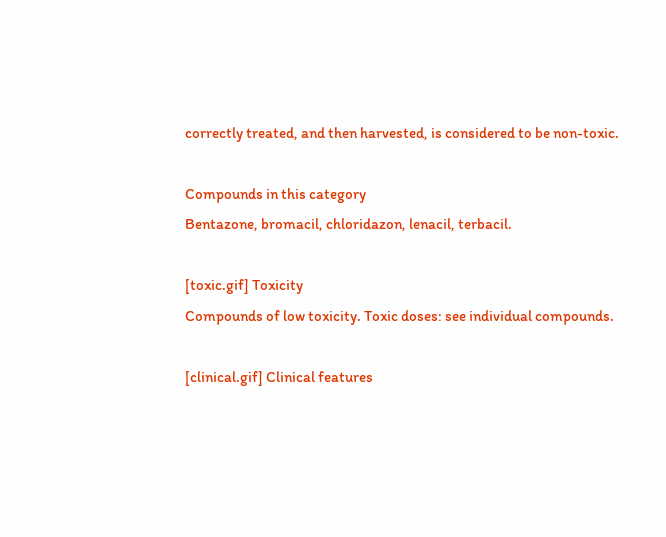correctly treated, and then harvested, is considered to be non-toxic.

Compounds in this category
Bentazone, bromacil, chloridazon, lenacil, terbacil.

[toxic.gif] Toxicity
Compounds of low toxicity. Toxic doses: see individual compounds.

[clinical.gif] Clinical features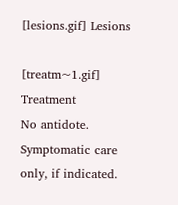[lesions.gif] Lesions

[treatm~1.gif] Treatment
No antidote. Symptomatic care only, if indicated.